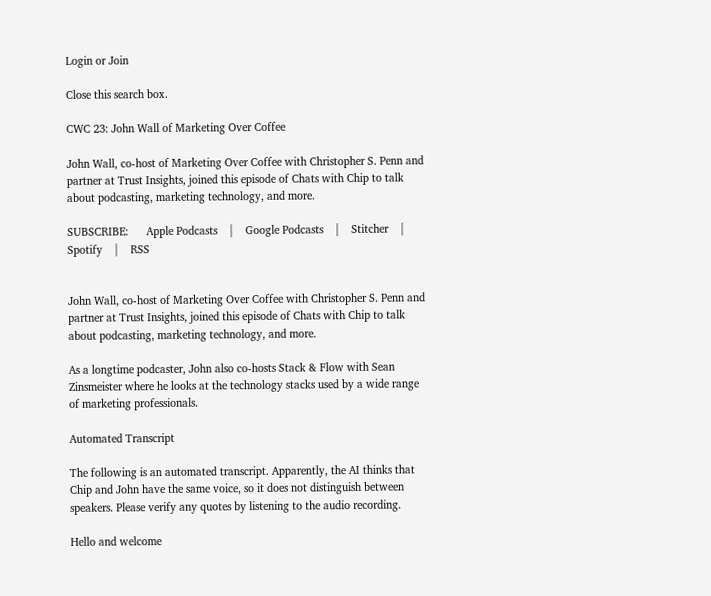Login or Join

Close this search box.

CWC 23: John Wall of Marketing Over Coffee

John Wall, co-host of Marketing Over Coffee with Christopher S. Penn and partner at Trust Insights, joined this episode of Chats with Chip to talk about podcasting, marketing technology, and more.

SUBSCRIBE:      Apple Podcasts    |    Google Podcasts    |    Stitcher    |    Spotify    |    RSS


John Wall, co-host of Marketing Over Coffee with Christopher S. Penn and partner at Trust Insights, joined this episode of Chats with Chip to talk about podcasting, marketing technology, and more.

As a longtime podcaster, John also co-hosts Stack & Flow with Sean Zinsmeister where he looks at the technology stacks used by a wide range of marketing professionals.

Automated Transcript

The following is an automated transcript. Apparently, the AI thinks that Chip and John have the same voice, so it does not distinguish between speakers. Please verify any quotes by listening to the audio recording.

Hello and welcome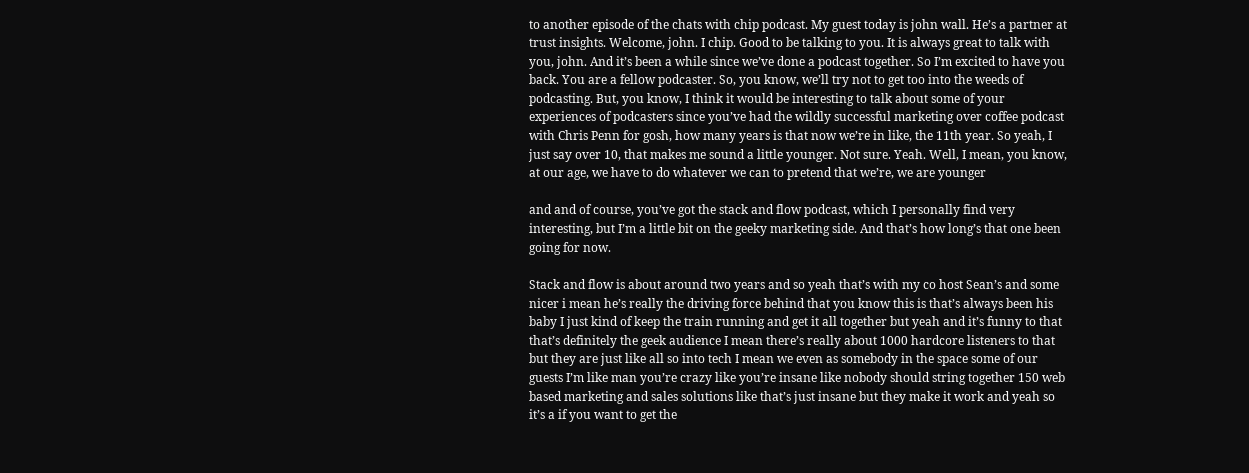to another episode of the chats with chip podcast. My guest today is john wall. He’s a partner at trust insights. Welcome, john. I chip. Good to be talking to you. It is always great to talk with you, john. And it’s been a while since we’ve done a podcast together. So I’m excited to have you back. You are a fellow podcaster. So, you know, we’ll try not to get too into the weeds of podcasting. But, you know, I think it would be interesting to talk about some of your experiences of podcasters since you’ve had the wildly successful marketing over coffee podcast with Chris Penn for gosh, how many years is that now we’re in like, the 11th year. So yeah, I just say over 10, that makes me sound a little younger. Not sure. Yeah. Well, I mean, you know, at our age, we have to do whatever we can to pretend that we’re, we are younger

and and of course, you’ve got the stack and flow podcast, which I personally find very interesting, but I’m a little bit on the geeky marketing side. And that’s how long’s that one been going for now.

Stack and flow is about around two years and so yeah that’s with my co host Sean’s and some nicer i mean he’s really the driving force behind that you know this is that’s always been his baby I just kind of keep the train running and get it all together but yeah and it’s funny to that that’s definitely the geek audience I mean there’s really about 1000 hardcore listeners to that but they are just like all so into tech I mean we even as somebody in the space some of our guests I’m like man you’re crazy like you’re insane like nobody should string together 150 web based marketing and sales solutions like that’s just insane but they make it work and yeah so it’s a if you want to get the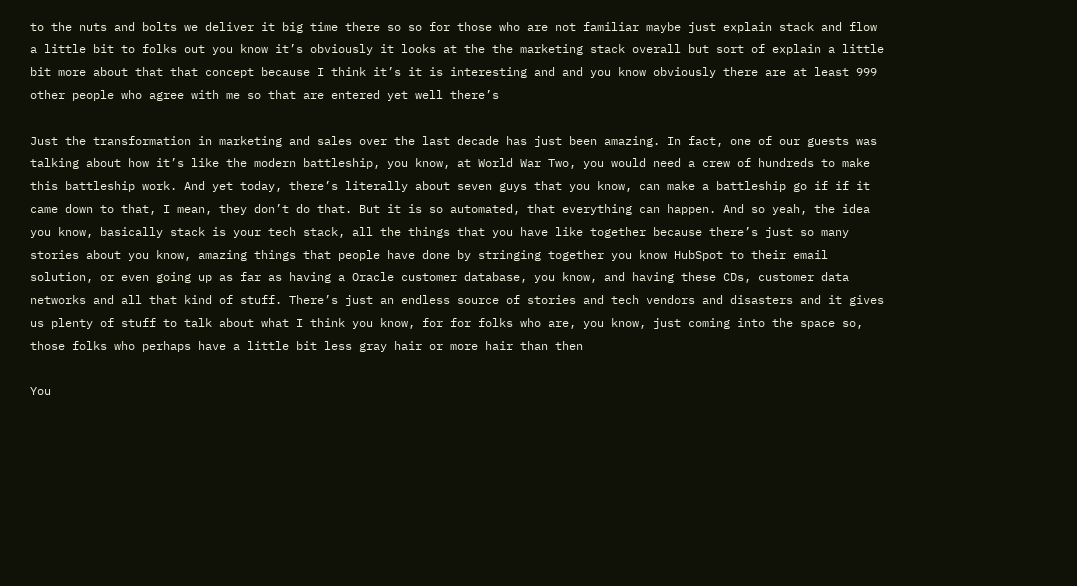to the nuts and bolts we deliver it big time there so so for those who are not familiar maybe just explain stack and flow a little bit to folks out you know it’s obviously it looks at the the marketing stack overall but sort of explain a little bit more about that that concept because I think it’s it is interesting and and you know obviously there are at least 999 other people who agree with me so that are entered yet well there’s

Just the transformation in marketing and sales over the last decade has just been amazing. In fact, one of our guests was talking about how it’s like the modern battleship, you know, at World War Two, you would need a crew of hundreds to make this battleship work. And yet today, there’s literally about seven guys that you know, can make a battleship go if if it came down to that, I mean, they don’t do that. But it is so automated, that everything can happen. And so yeah, the idea you know, basically stack is your tech stack, all the things that you have like together because there’s just so many stories about you know, amazing things that people have done by stringing together you know HubSpot to their email solution, or even going up as far as having a Oracle customer database, you know, and having these CDs, customer data networks and all that kind of stuff. There’s just an endless source of stories and tech vendors and disasters and it gives us plenty of stuff to talk about what I think you know, for for folks who are, you know, just coming into the space so, those folks who perhaps have a little bit less gray hair or more hair than then

You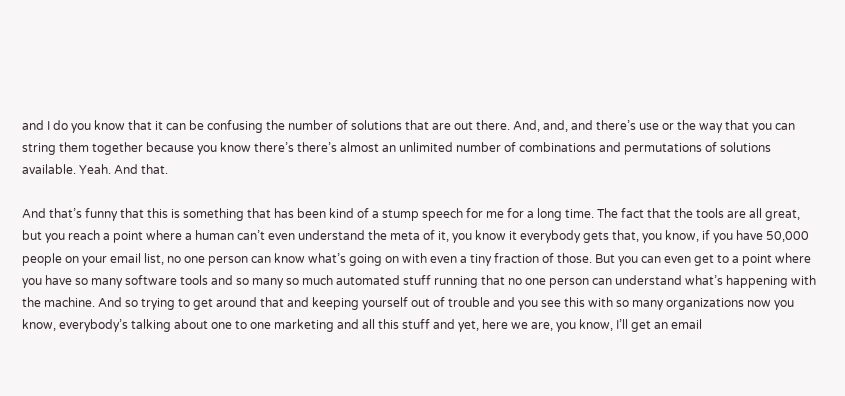and I do you know that it can be confusing the number of solutions that are out there. And, and, and there’s use or the way that you can string them together because you know there’s there’s almost an unlimited number of combinations and permutations of solutions available. Yeah. And that.

And that’s funny that this is something that has been kind of a stump speech for me for a long time. The fact that the tools are all great, but you reach a point where a human can’t even understand the meta of it, you know it everybody gets that, you know, if you have 50,000 people on your email list, no one person can know what’s going on with even a tiny fraction of those. But you can even get to a point where you have so many software tools and so many so much automated stuff running that no one person can understand what’s happening with the machine. And so trying to get around that and keeping yourself out of trouble and you see this with so many organizations now you know, everybody’s talking about one to one marketing and all this stuff and yet, here we are, you know, I’ll get an email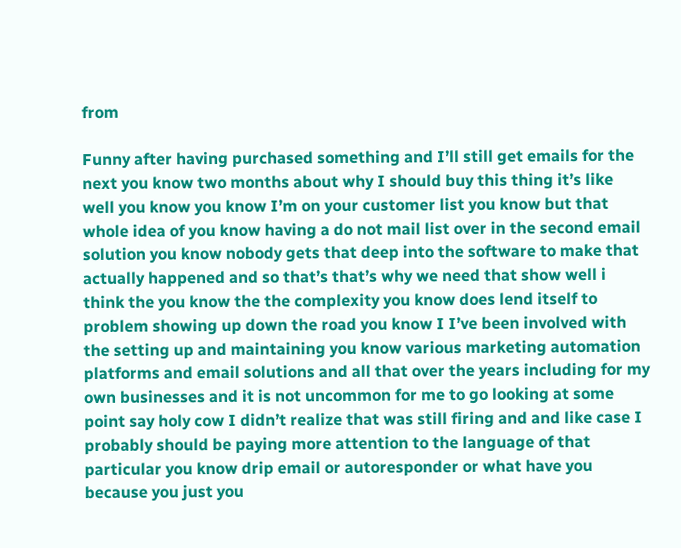from

Funny after having purchased something and I’ll still get emails for the next you know two months about why I should buy this thing it’s like well you know you know I’m on your customer list you know but that whole idea of you know having a do not mail list over in the second email solution you know nobody gets that deep into the software to make that actually happened and so that’s that’s why we need that show well i think the you know the the complexity you know does lend itself to problem showing up down the road you know I I’ve been involved with the setting up and maintaining you know various marketing automation platforms and email solutions and all that over the years including for my own businesses and it is not uncommon for me to go looking at some point say holy cow I didn’t realize that was still firing and and like case I probably should be paying more attention to the language of that particular you know drip email or autoresponder or what have you because you just you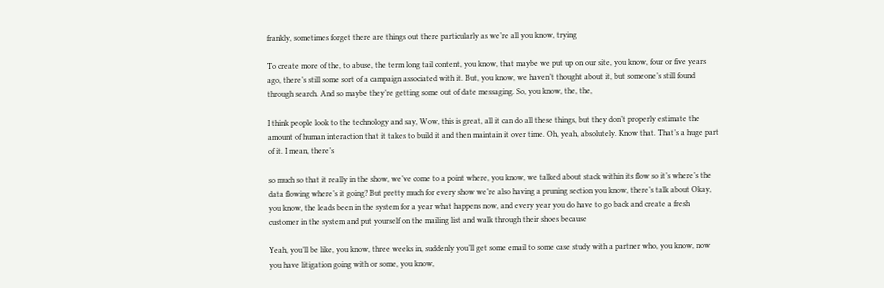frankly, sometimes forget there are things out there particularly as we’re all you know, trying

To create more of the, to abuse, the term long tail content, you know, that maybe we put up on our site, you know, four or five years ago, there’s still some sort of a campaign associated with it. But, you know, we haven’t thought about it, but someone’s still found through search. And so maybe they’re getting some out of date messaging. So, you know, the, the,

I think people look to the technology and say, Wow, this is great, all it can do all these things, but they don’t properly estimate the amount of human interaction that it takes to build it and then maintain it over time. Oh, yeah, absolutely. Know that. That’s a huge part of it. I mean, there’s

so much so that it really in the show, we’ve come to a point where, you know, we talked about stack within its flow so it’s where’s the data flowing where’s it going? But pretty much for every show we’re also having a pruning section you know, there’s talk about Okay, you know, the leads been in the system for a year what happens now, and every year you do have to go back and create a fresh customer in the system and put yourself on the mailing list and walk through their shoes because

Yeah, you’ll be like, you know, three weeks in, suddenly you’ll get some email to some case study with a partner who, you know, now you have litigation going with or some, you know,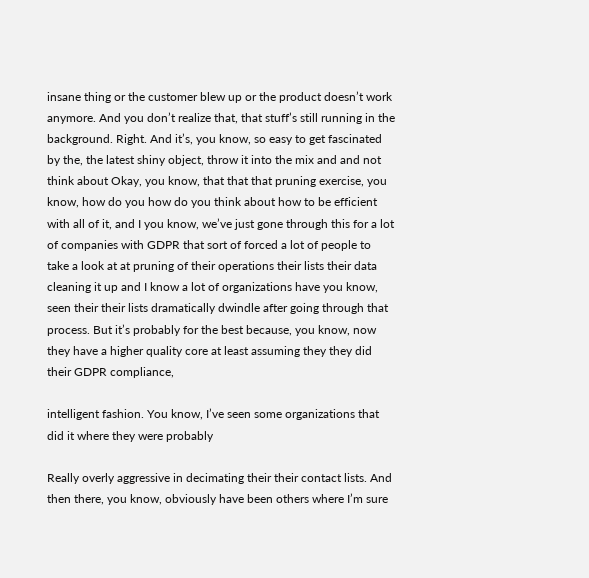insane thing or the customer blew up or the product doesn’t work anymore. And you don’t realize that, that stuff’s still running in the background. Right. And it’s, you know, so easy to get fascinated by the, the latest shiny object, throw it into the mix and and not think about Okay, you know, that that that pruning exercise, you know, how do you how do you think about how to be efficient with all of it, and I you know, we’ve just gone through this for a lot of companies with GDPR that sort of forced a lot of people to take a look at at pruning of their operations their lists their data cleaning it up and I know a lot of organizations have you know, seen their their lists dramatically dwindle after going through that process. But it’s probably for the best because, you know, now they have a higher quality core at least assuming they they did their GDPR compliance,

intelligent fashion. You know, I’ve seen some organizations that did it where they were probably

Really overly aggressive in decimating their their contact lists. And then there, you know, obviously have been others where I’m sure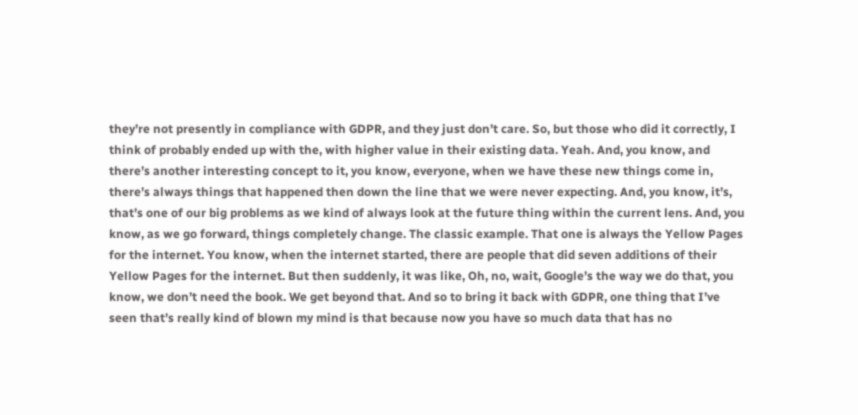they’re not presently in compliance with GDPR, and they just don’t care. So, but those who did it correctly, I think of probably ended up with the, with higher value in their existing data. Yeah. And, you know, and there’s another interesting concept to it, you know, everyone, when we have these new things come in, there’s always things that happened then down the line that we were never expecting. And, you know, it’s, that’s one of our big problems as we kind of always look at the future thing within the current lens. And, you know, as we go forward, things completely change. The classic example. That one is always the Yellow Pages for the internet. You know, when the internet started, there are people that did seven additions of their Yellow Pages for the internet. But then suddenly, it was like, Oh, no, wait, Google’s the way we do that, you know, we don’t need the book. We get beyond that. And so to bring it back with GDPR, one thing that I’ve seen that’s really kind of blown my mind is that because now you have so much data that has no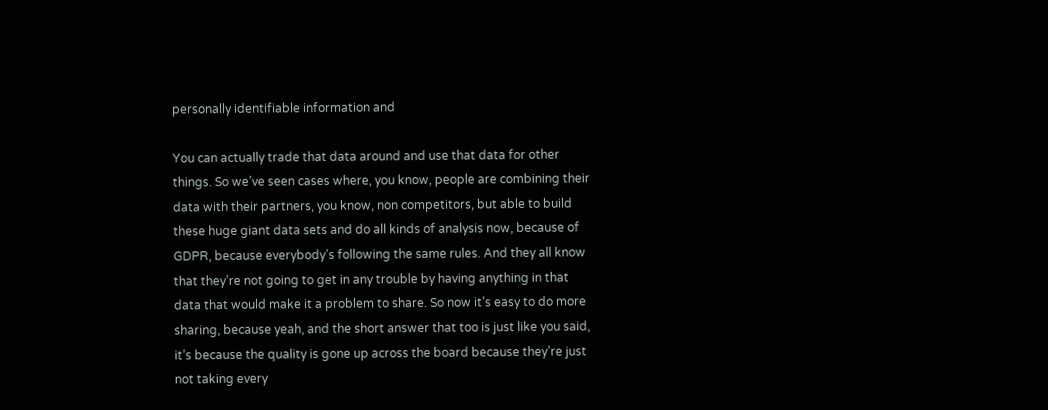personally identifiable information and

You can actually trade that data around and use that data for other things. So we’ve seen cases where, you know, people are combining their data with their partners, you know, non competitors, but able to build these huge giant data sets and do all kinds of analysis now, because of GDPR, because everybody’s following the same rules. And they all know that they’re not going to get in any trouble by having anything in that data that would make it a problem to share. So now it’s easy to do more sharing, because yeah, and the short answer that too is just like you said, it’s because the quality is gone up across the board because they’re just not taking every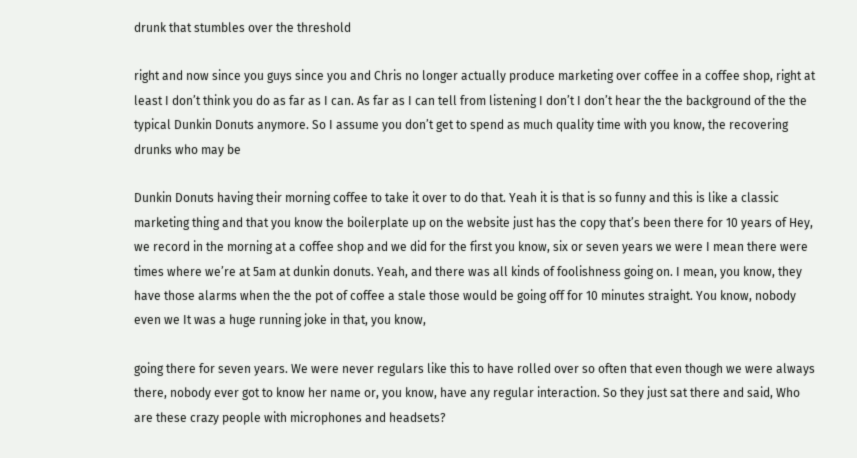drunk that stumbles over the threshold

right and now since you guys since you and Chris no longer actually produce marketing over coffee in a coffee shop, right at least I don’t think you do as far as I can. As far as I can tell from listening I don’t I don’t hear the the background of the the typical Dunkin Donuts anymore. So I assume you don’t get to spend as much quality time with you know, the recovering drunks who may be

Dunkin Donuts having their morning coffee to take it over to do that. Yeah it is that is so funny and this is like a classic marketing thing and that you know the boilerplate up on the website just has the copy that’s been there for 10 years of Hey, we record in the morning at a coffee shop and we did for the first you know, six or seven years we were I mean there were times where we’re at 5am at dunkin donuts. Yeah, and there was all kinds of foolishness going on. I mean, you know, they have those alarms when the the pot of coffee a stale those would be going off for 10 minutes straight. You know, nobody even we It was a huge running joke in that, you know,

going there for seven years. We were never regulars like this to have rolled over so often that even though we were always there, nobody ever got to know her name or, you know, have any regular interaction. So they just sat there and said, Who are these crazy people with microphones and headsets?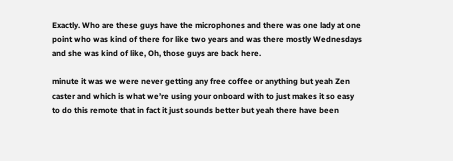Exactly. Who are these guys have the microphones and there was one lady at one point who was kind of there for like two years and was there mostly Wednesdays and she was kind of like, Oh, those guys are back here.

minute it was we were never getting any free coffee or anything but yeah Zen caster and which is what we’re using your onboard with to just makes it so easy to do this remote that in fact it just sounds better but yeah there have been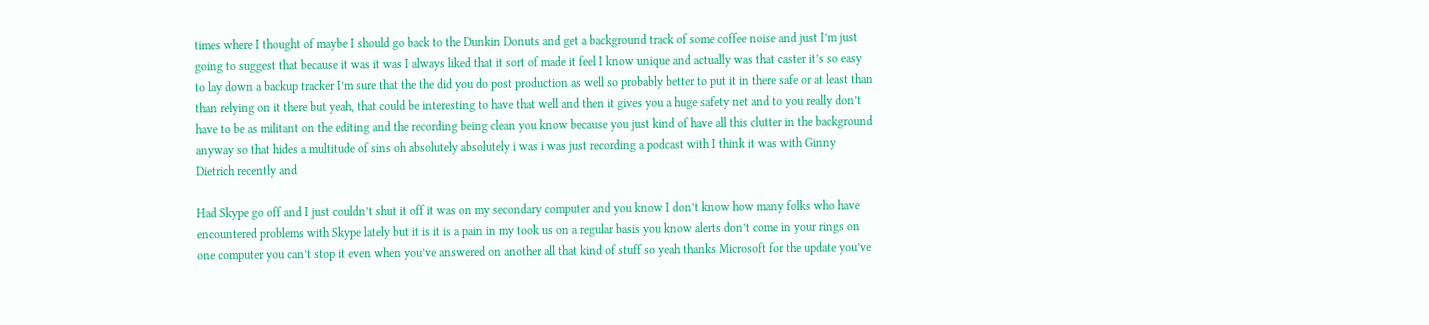times where I thought of maybe I should go back to the Dunkin Donuts and get a background track of some coffee noise and just I’m just going to suggest that because it was it was I always liked that it sort of made it feel I know unique and actually was that caster it’s so easy to lay down a backup tracker I’m sure that the the did you do post production as well so probably better to put it in there safe or at least than than relying on it there but yeah, that could be interesting to have that well and then it gives you a huge safety net and to you really don’t have to be as militant on the editing and the recording being clean you know because you just kind of have all this clutter in the background anyway so that hides a multitude of sins oh absolutely absolutely i was i was just recording a podcast with I think it was with Ginny Dietrich recently and

Had Skype go off and I just couldn’t shut it off it was on my secondary computer and you know I don’t know how many folks who have encountered problems with Skype lately but it is it is a pain in my took us on a regular basis you know alerts don’t come in your rings on one computer you can’t stop it even when you’ve answered on another all that kind of stuff so yeah thanks Microsoft for the update you’ve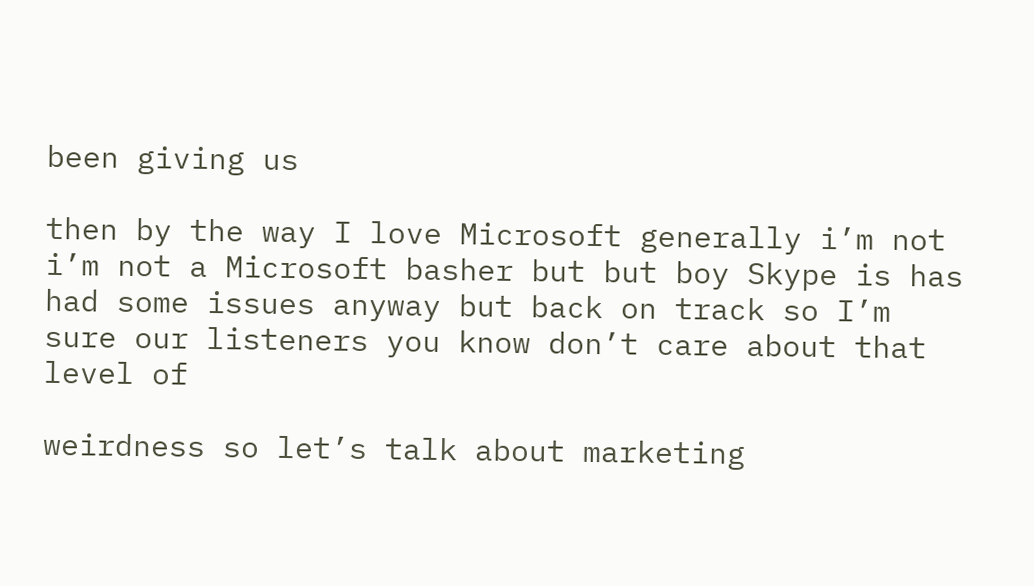been giving us

then by the way I love Microsoft generally i’m not i’m not a Microsoft basher but but boy Skype is has had some issues anyway but back on track so I’m sure our listeners you know don’t care about that level of

weirdness so let’s talk about marketing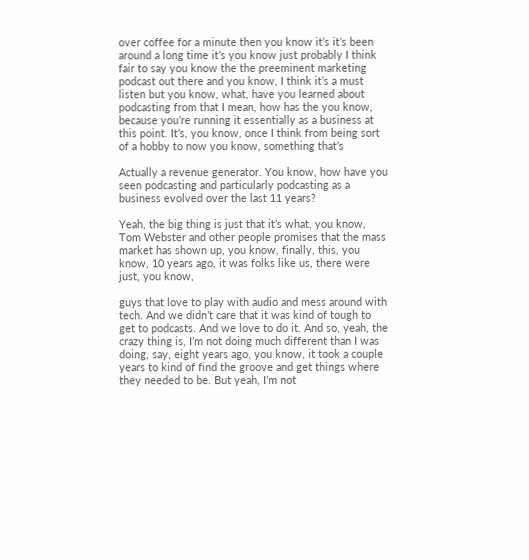over coffee for a minute then you know it’s it’s been around a long time it’s you know just probably I think fair to say you know the the preeminent marketing podcast out there and you know, I think it’s a must listen but you know, what, have you learned about podcasting from that I mean, how has the you know, because you’re running it essentially as a business at this point. It’s, you know, once I think from being sort of a hobby to now you know, something that’s

Actually a revenue generator. You know, how have you seen podcasting and particularly podcasting as a business evolved over the last 11 years?

Yeah, the big thing is just that it’s what, you know, Tom Webster and other people promises that the mass market has shown up, you know, finally, this, you know, 10 years ago, it was folks like us, there were just, you know,

guys that love to play with audio and mess around with tech. And we didn’t care that it was kind of tough to get to podcasts. And we love to do it. And so, yeah, the crazy thing is, I’m not doing much different than I was doing, say, eight years ago, you know, it took a couple years to kind of find the groove and get things where they needed to be. But yeah, I’m not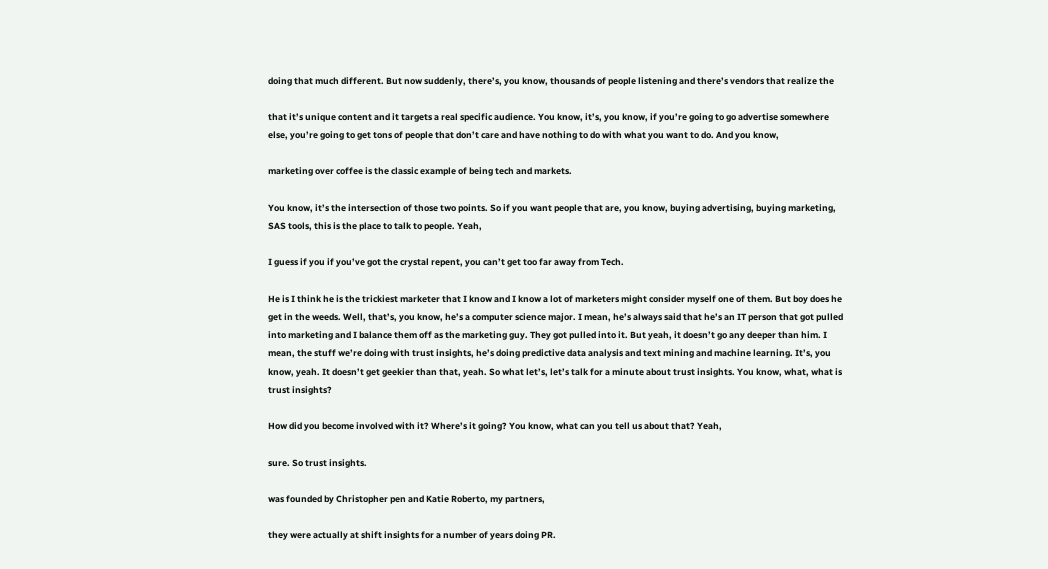doing that much different. But now suddenly, there’s, you know, thousands of people listening and there’s vendors that realize the

that it’s unique content and it targets a real specific audience. You know, it’s, you know, if you’re going to go advertise somewhere else, you’re going to get tons of people that don’t care and have nothing to do with what you want to do. And you know,

marketing over coffee is the classic example of being tech and markets.

You know, it’s the intersection of those two points. So if you want people that are, you know, buying advertising, buying marketing, SAS tools, this is the place to talk to people. Yeah,

I guess if you if you’ve got the crystal repent, you can’t get too far away from Tech.

He is I think he is the trickiest marketer that I know and I know a lot of marketers might consider myself one of them. But boy does he get in the weeds. Well, that’s, you know, he’s a computer science major. I mean, he’s always said that he’s an IT person that got pulled into marketing and I balance them off as the marketing guy. They got pulled into it. But yeah, it doesn’t go any deeper than him. I mean, the stuff we’re doing with trust insights, he’s doing predictive data analysis and text mining and machine learning. It’s, you know, yeah. It doesn’t get geekier than that, yeah. So what let’s, let’s talk for a minute about trust insights. You know, what, what is trust insights?

How did you become involved with it? Where’s it going? You know, what can you tell us about that? Yeah,

sure. So trust insights.

was founded by Christopher pen and Katie Roberto, my partners,

they were actually at shift insights for a number of years doing PR.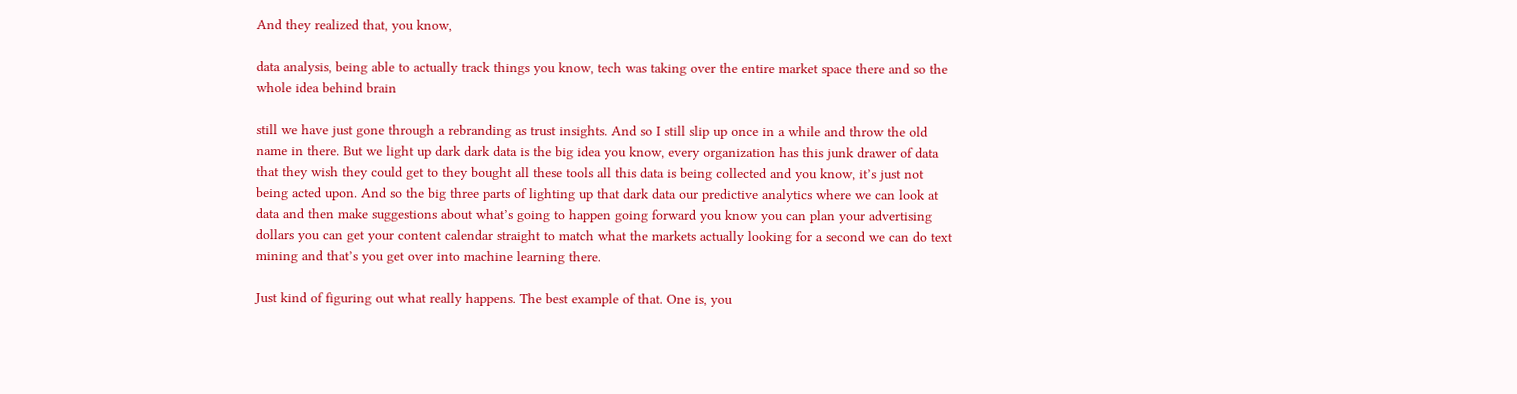And they realized that, you know,

data analysis, being able to actually track things you know, tech was taking over the entire market space there and so the whole idea behind brain

still we have just gone through a rebranding as trust insights. And so I still slip up once in a while and throw the old name in there. But we light up dark dark data is the big idea you know, every organization has this junk drawer of data that they wish they could get to they bought all these tools all this data is being collected and you know, it’s just not being acted upon. And so the big three parts of lighting up that dark data our predictive analytics where we can look at data and then make suggestions about what’s going to happen going forward you know you can plan your advertising dollars you can get your content calendar straight to match what the markets actually looking for a second we can do text mining and that’s you get over into machine learning there.

Just kind of figuring out what really happens. The best example of that. One is, you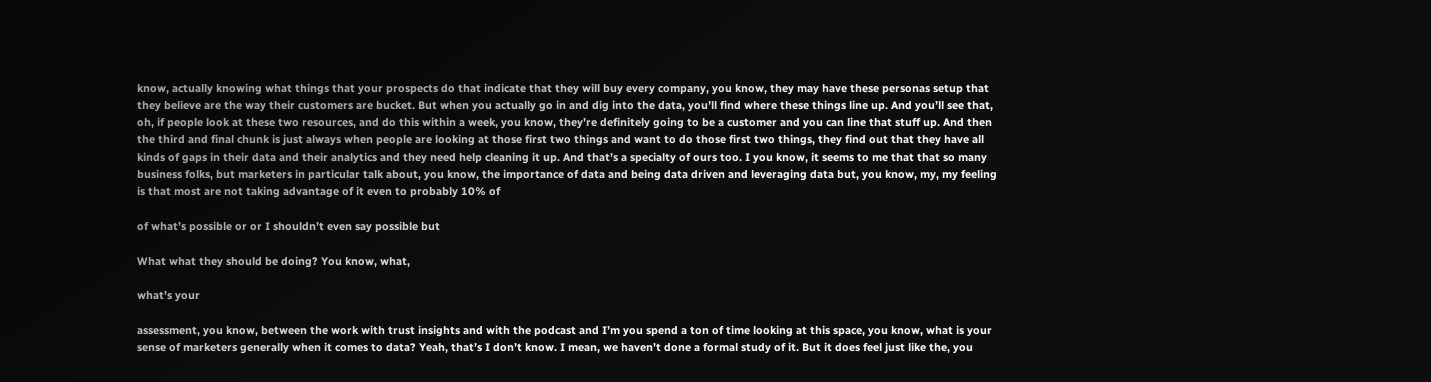know, actually knowing what things that your prospects do that indicate that they will buy every company, you know, they may have these personas setup that they believe are the way their customers are bucket. But when you actually go in and dig into the data, you’ll find where these things line up. And you’ll see that, oh, if people look at these two resources, and do this within a week, you know, they’re definitely going to be a customer and you can line that stuff up. And then the third and final chunk is just always when people are looking at those first two things and want to do those first two things, they find out that they have all kinds of gaps in their data and their analytics and they need help cleaning it up. And that’s a specialty of ours too. I you know, it seems to me that that so many business folks, but marketers in particular talk about, you know, the importance of data and being data driven and leveraging data but, you know, my, my feeling is that most are not taking advantage of it even to probably 10% of

of what’s possible or or I shouldn’t even say possible but

What what they should be doing? You know, what,

what’s your

assessment, you know, between the work with trust insights and with the podcast and I’m you spend a ton of time looking at this space, you know, what is your sense of marketers generally when it comes to data? Yeah, that’s I don’t know. I mean, we haven’t done a formal study of it. But it does feel just like the, you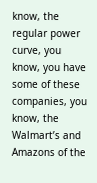know, the regular power curve, you know, you have some of these companies, you know, the Walmart’s and Amazons of the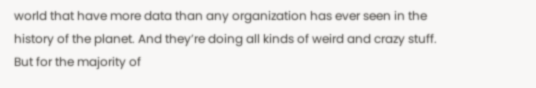world that have more data than any organization has ever seen in the history of the planet. And they’re doing all kinds of weird and crazy stuff. But for the majority of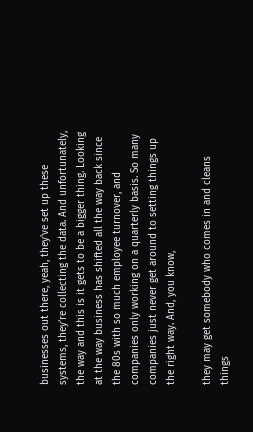businesses out there, yeah, they’ve set up these systems, they’re collecting the data. And unfortunately, the way and this is it gets to be a bigger thing. Looking at the way business has shifted all the way back since the 80s with so much employee turnover, and companies only working on a quarterly basis. So many companies just never get around to setting things up the right way. And, you know,

they may get somebody who comes in and cleans things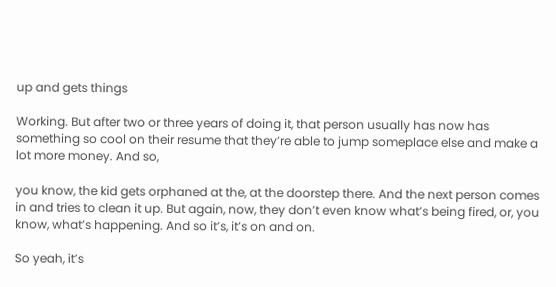up and gets things

Working. But after two or three years of doing it, that person usually has now has something so cool on their resume that they’re able to jump someplace else and make a lot more money. And so,

you know, the kid gets orphaned at the, at the doorstep there. And the next person comes in and tries to clean it up. But again, now, they don’t even know what’s being fired, or, you know, what’s happening. And so it’s, it’s on and on.

So yeah, it’s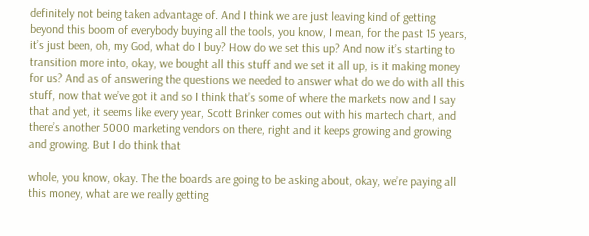definitely not being taken advantage of. And I think we are just leaving kind of getting beyond this boom of everybody buying all the tools, you know, I mean, for the past 15 years, it’s just been, oh, my God, what do I buy? How do we set this up? And now it’s starting to transition more into, okay, we bought all this stuff and we set it all up, is it making money for us? And as of answering the questions we needed to answer what do we do with all this stuff, now that we’ve got it and so I think that’s some of where the markets now and I say that and yet, it seems like every year, Scott Brinker comes out with his martech chart, and there’s another 5000 marketing vendors on there, right and it keeps growing and growing and growing. But I do think that

whole, you know, okay. The the boards are going to be asking about, okay, we’re paying all this money, what are we really getting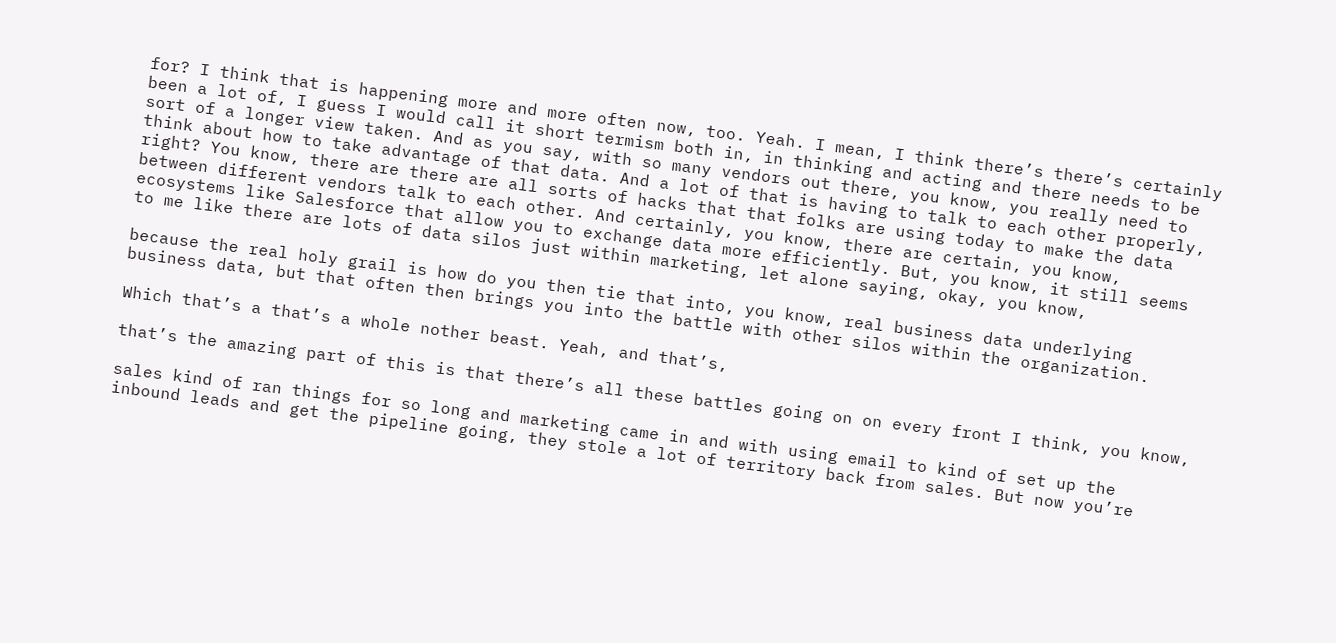for? I think that is happening more and more often now, too. Yeah. I mean, I think there’s there’s certainly been a lot of, I guess I would call it short termism both in, in thinking and acting and there needs to be sort of a longer view taken. And as you say, with so many vendors out there, you know, you really need to think about how to take advantage of that data. And a lot of that is having to talk to each other properly, right? You know, there are there are all sorts of hacks that that folks are using today to make the data between different vendors talk to each other. And certainly, you know, there are certain, you know, ecosystems like Salesforce that allow you to exchange data more efficiently. But, you know, it still seems to me like there are lots of data silos just within marketing, let alone saying, okay, you know,

because the real holy grail is how do you then tie that into, you know, real business data underlying business data, but that often then brings you into the battle with other silos within the organization.

Which that’s a that’s a whole nother beast. Yeah, and that’s,

that’s the amazing part of this is that there’s all these battles going on on every front I think, you know,

sales kind of ran things for so long and marketing came in and with using email to kind of set up the inbound leads and get the pipeline going, they stole a lot of territory back from sales. But now you’re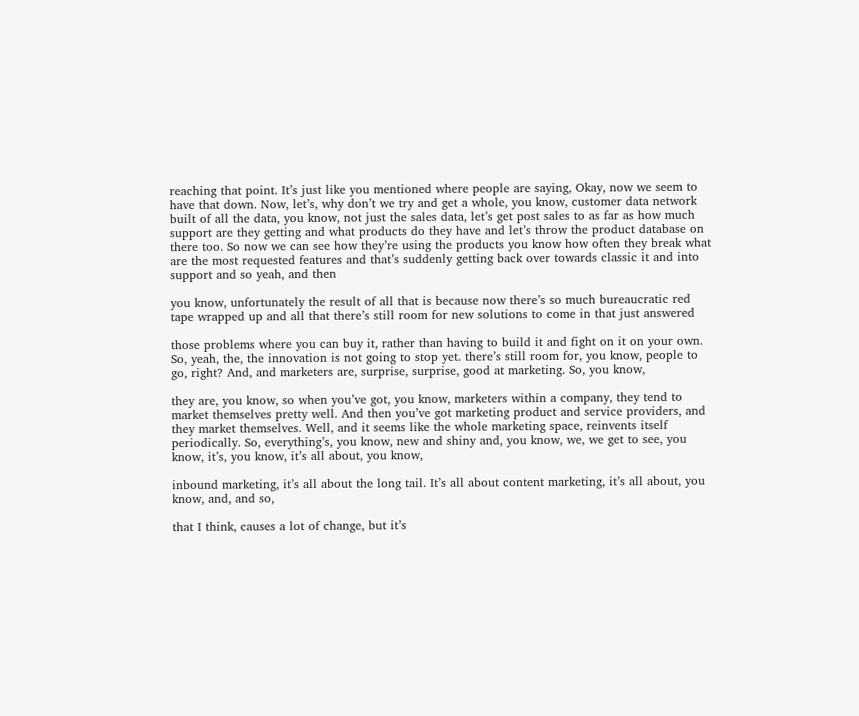reaching that point. It’s just like you mentioned where people are saying, Okay, now we seem to have that down. Now, let’s, why don’t we try and get a whole, you know, customer data network built of all the data, you know, not just the sales data, let’s get post sales to as far as how much support are they getting and what products do they have and let’s throw the product database on there too. So now we can see how they’re using the products you know how often they break what are the most requested features and that’s suddenly getting back over towards classic it and into support and so yeah, and then

you know, unfortunately the result of all that is because now there’s so much bureaucratic red tape wrapped up and all that there’s still room for new solutions to come in that just answered

those problems where you can buy it, rather than having to build it and fight on it on your own. So, yeah, the, the innovation is not going to stop yet. there’s still room for, you know, people to go, right? And, and marketers are, surprise, surprise, good at marketing. So, you know,

they are, you know, so when you’ve got, you know, marketers within a company, they tend to market themselves pretty well. And then you’ve got marketing product and service providers, and they market themselves. Well, and it seems like the whole marketing space, reinvents itself periodically. So, everything’s, you know, new and shiny and, you know, we, we get to see, you know, it’s, you know, it’s all about, you know,

inbound marketing, it’s all about the long tail. It’s all about content marketing, it’s all about, you know, and, and so,

that I think, causes a lot of change, but it’s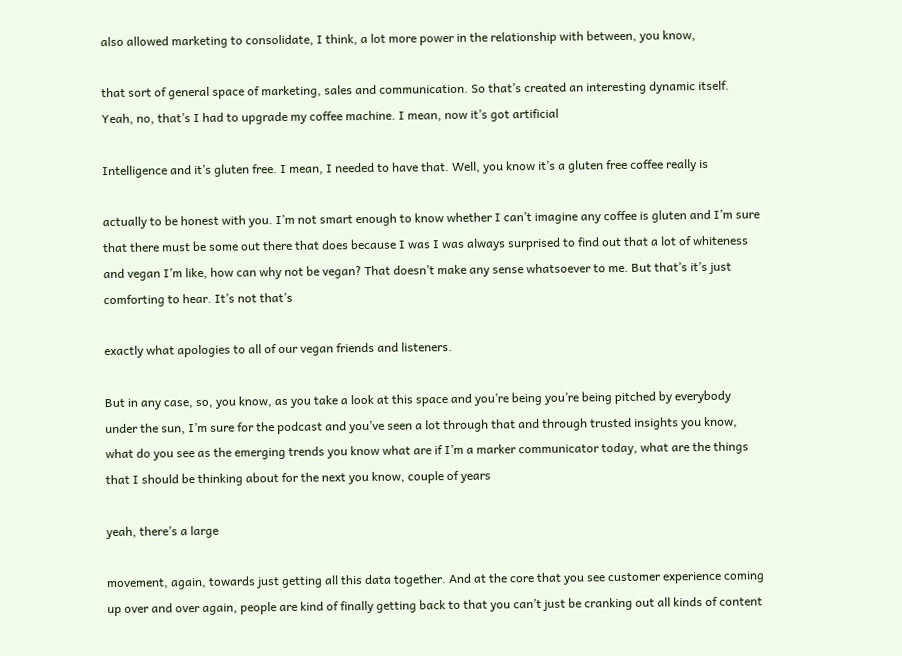also allowed marketing to consolidate, I think, a lot more power in the relationship with between, you know,

that sort of general space of marketing, sales and communication. So that’s created an interesting dynamic itself. Yeah, no, that’s I had to upgrade my coffee machine. I mean, now it’s got artificial

Intelligence and it’s gluten free. I mean, I needed to have that. Well, you know it’s a gluten free coffee really is

actually to be honest with you. I’m not smart enough to know whether I can’t imagine any coffee is gluten and I’m sure that there must be some out there that does because I was I was always surprised to find out that a lot of whiteness and vegan I’m like, how can why not be vegan? That doesn’t make any sense whatsoever to me. But that’s it’s just comforting to hear. It’s not that’s

exactly what apologies to all of our vegan friends and listeners.

But in any case, so, you know, as you take a look at this space and you’re being you’re being pitched by everybody under the sun, I’m sure for the podcast and you’ve seen a lot through that and through trusted insights you know, what do you see as the emerging trends you know what are if I’m a marker communicator today, what are the things that I should be thinking about for the next you know, couple of years

yeah, there’s a large

movement, again, towards just getting all this data together. And at the core that you see customer experience coming up over and over again, people are kind of finally getting back to that you can’t just be cranking out all kinds of content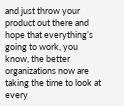and just throw your product out there and hope that everything’s going to work, you know, the better organizations now are taking the time to look at every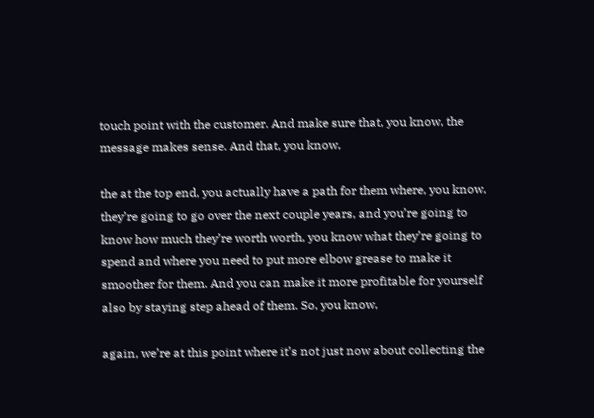touch point with the customer. And make sure that, you know, the message makes sense. And that, you know,

the at the top end, you actually have a path for them where, you know, they’re going to go over the next couple years, and you’re going to know how much they’re worth worth, you know what they’re going to spend and where you need to put more elbow grease to make it smoother for them. And you can make it more profitable for yourself also by staying step ahead of them. So, you know,

again, we’re at this point where it’s not just now about collecting the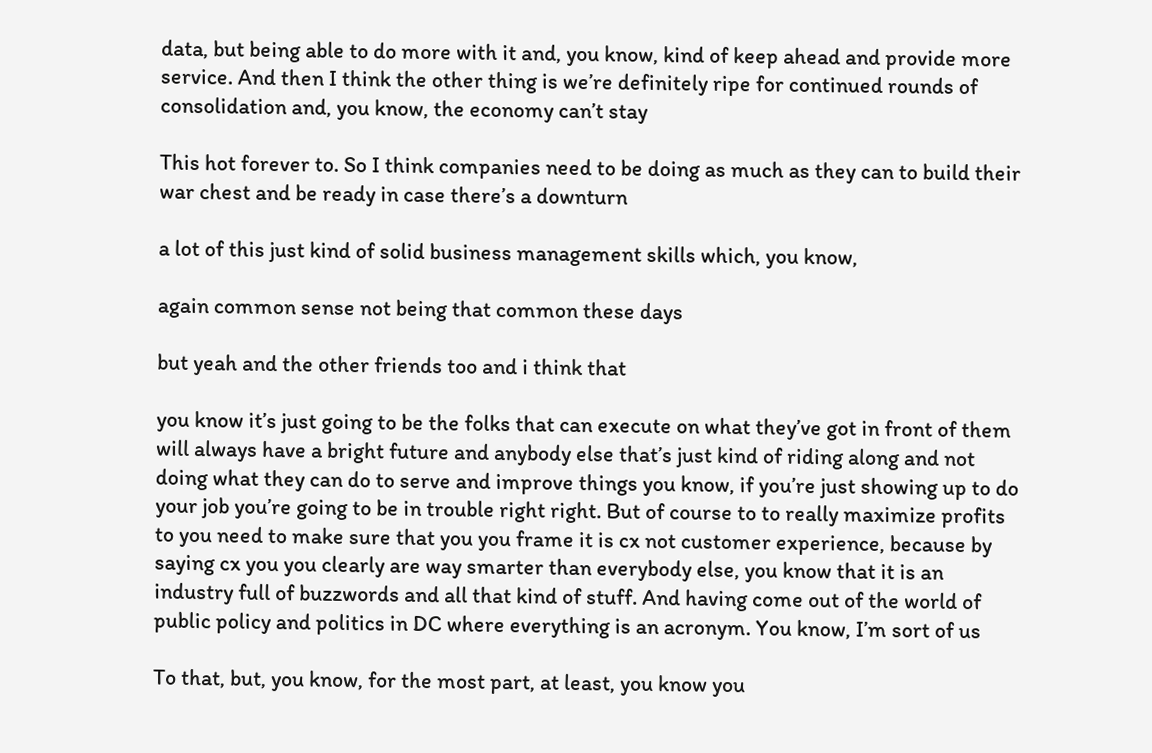data, but being able to do more with it and, you know, kind of keep ahead and provide more service. And then I think the other thing is we’re definitely ripe for continued rounds of consolidation and, you know, the economy can’t stay

This hot forever to. So I think companies need to be doing as much as they can to build their war chest and be ready in case there’s a downturn

a lot of this just kind of solid business management skills which, you know,

again common sense not being that common these days

but yeah and the other friends too and i think that

you know it’s just going to be the folks that can execute on what they’ve got in front of them will always have a bright future and anybody else that’s just kind of riding along and not doing what they can do to serve and improve things you know, if you’re just showing up to do your job you’re going to be in trouble right right. But of course to to really maximize profits to you need to make sure that you you frame it is cx not customer experience, because by saying cx you you clearly are way smarter than everybody else, you know that it is an industry full of buzzwords and all that kind of stuff. And having come out of the world of public policy and politics in DC where everything is an acronym. You know, I’m sort of us

To that, but, you know, for the most part, at least, you know you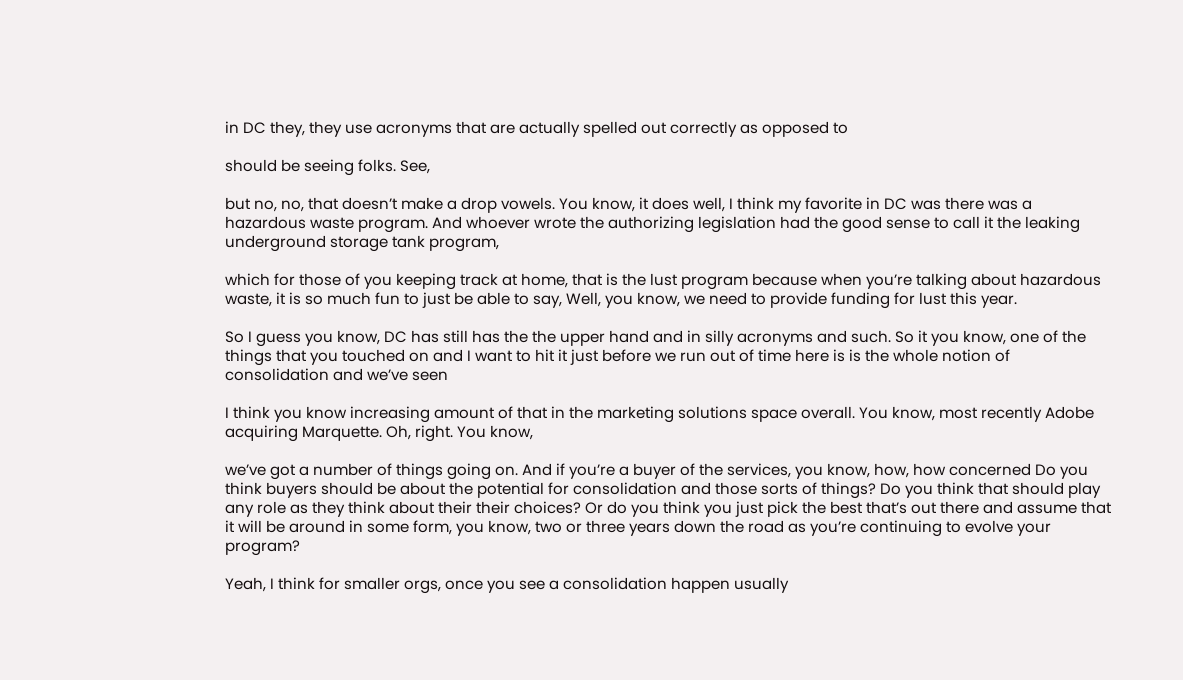in DC they, they use acronyms that are actually spelled out correctly as opposed to

should be seeing folks. See,

but no, no, that doesn’t make a drop vowels. You know, it does well, I think my favorite in DC was there was a hazardous waste program. And whoever wrote the authorizing legislation had the good sense to call it the leaking underground storage tank program,

which for those of you keeping track at home, that is the lust program because when you’re talking about hazardous waste, it is so much fun to just be able to say, Well, you know, we need to provide funding for lust this year.

So I guess you know, DC has still has the the upper hand and in silly acronyms and such. So it you know, one of the things that you touched on and I want to hit it just before we run out of time here is is the whole notion of consolidation and we’ve seen

I think you know increasing amount of that in the marketing solutions space overall. You know, most recently Adobe acquiring Marquette. Oh, right. You know,

we’ve got a number of things going on. And if you’re a buyer of the services, you know, how, how concerned Do you think buyers should be about the potential for consolidation and those sorts of things? Do you think that should play any role as they think about their their choices? Or do you think you just pick the best that’s out there and assume that it will be around in some form, you know, two or three years down the road as you’re continuing to evolve your program?

Yeah, I think for smaller orgs, once you see a consolidation happen usually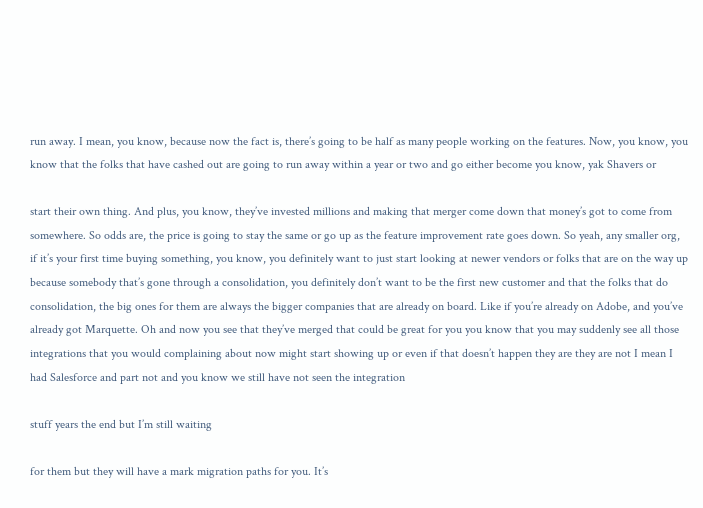run away. I mean, you know, because now the fact is, there’s going to be half as many people working on the features. Now, you know, you know that the folks that have cashed out are going to run away within a year or two and go either become you know, yak Shavers or

start their own thing. And plus, you know, they’ve invested millions and making that merger come down that money’s got to come from somewhere. So odds are, the price is going to stay the same or go up as the feature improvement rate goes down. So yeah, any smaller org, if it’s your first time buying something, you know, you definitely want to just start looking at newer vendors or folks that are on the way up because somebody that’s gone through a consolidation, you definitely don’t want to be the first new customer and that the folks that do consolidation, the big ones for them are always the bigger companies that are already on board. Like if you’re already on Adobe, and you’ve already got Marquette. Oh and now you see that they’ve merged that could be great for you you know that you may suddenly see all those integrations that you would complaining about now might start showing up or even if that doesn’t happen they are they are not I mean I had Salesforce and part not and you know we still have not seen the integration

stuff years the end but I’m still waiting

for them but they will have a mark migration paths for you. It’s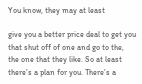You know, they may at least

give you a better price deal to get you that shut off of one and go to the, the one that they like. So at least there’s a plan for you. There’s a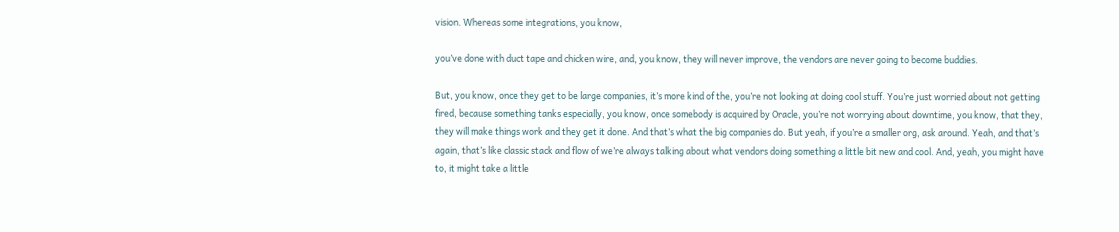vision. Whereas some integrations, you know,

you’ve done with duct tape and chicken wire, and, you know, they will never improve, the vendors are never going to become buddies.

But, you know, once they get to be large companies, it’s more kind of the, you’re not looking at doing cool stuff. You’re just worried about not getting fired, because something tanks especially, you know, once somebody is acquired by Oracle, you’re not worrying about downtime, you know, that they, they will make things work and they get it done. And that’s what the big companies do. But yeah, if you’re a smaller org, ask around. Yeah, and that’s again, that’s like classic stack and flow of we’re always talking about what vendors doing something a little bit new and cool. And, yeah, you might have to, it might take a little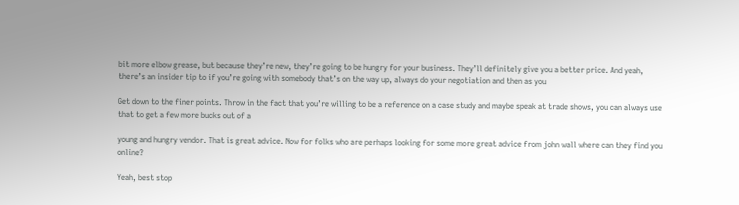bit more elbow grease, but because they’re new, they’re going to be hungry for your business. They’ll definitely give you a better price. And yeah, there’s an insider tip to if you’re going with somebody that’s on the way up, always do your negotiation and then as you

Get down to the finer points. Throw in the fact that you’re willing to be a reference on a case study and maybe speak at trade shows, you can always use that to get a few more bucks out of a

young and hungry vendor. That is great advice. Now for folks who are perhaps looking for some more great advice from john wall where can they find you online?

Yeah, best stop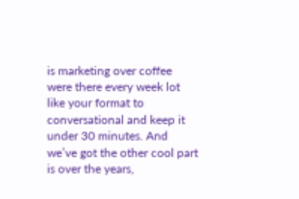is marketing over coffee were there every week lot like your format to conversational and keep it under 30 minutes. And we’ve got the other cool part is over the years,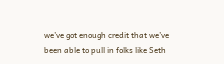we’ve got enough credit that we’ve been able to pull in folks like Seth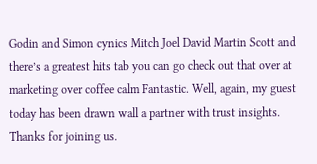Godin and Simon cynics Mitch Joel David Martin Scott and there’s a greatest hits tab you can go check out that over at marketing over coffee calm Fantastic. Well, again, my guest today has been drawn wall a partner with trust insights. Thanks for joining us.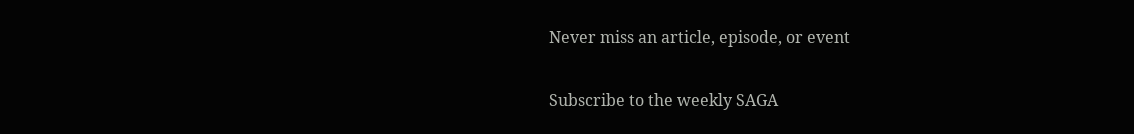Never miss an article, episode, or event

Subscribe to the weekly SAGA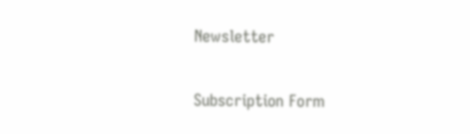Newsletter

Subscription Form